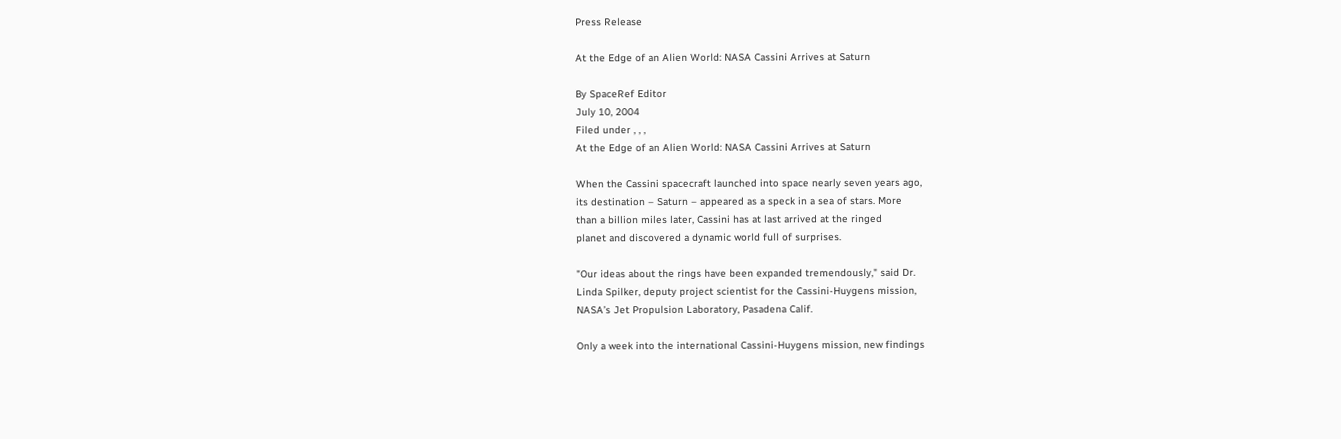Press Release

At the Edge of an Alien World: NASA Cassini Arrives at Saturn

By SpaceRef Editor
July 10, 2004
Filed under , , ,
At the Edge of an Alien World: NASA Cassini Arrives at Saturn

When the Cassini spacecraft launched into space nearly seven years ago,
its destination – Saturn – appeared as a speck in a sea of stars. More
than a billion miles later, Cassini has at last arrived at the ringed
planet and discovered a dynamic world full of surprises.

"Our ideas about the rings have been expanded tremendously," said Dr.
Linda Spilker, deputy project scientist for the Cassini-Huygens mission,
NASA’s Jet Propulsion Laboratory, Pasadena Calif.

Only a week into the international Cassini-Huygens mission, new findings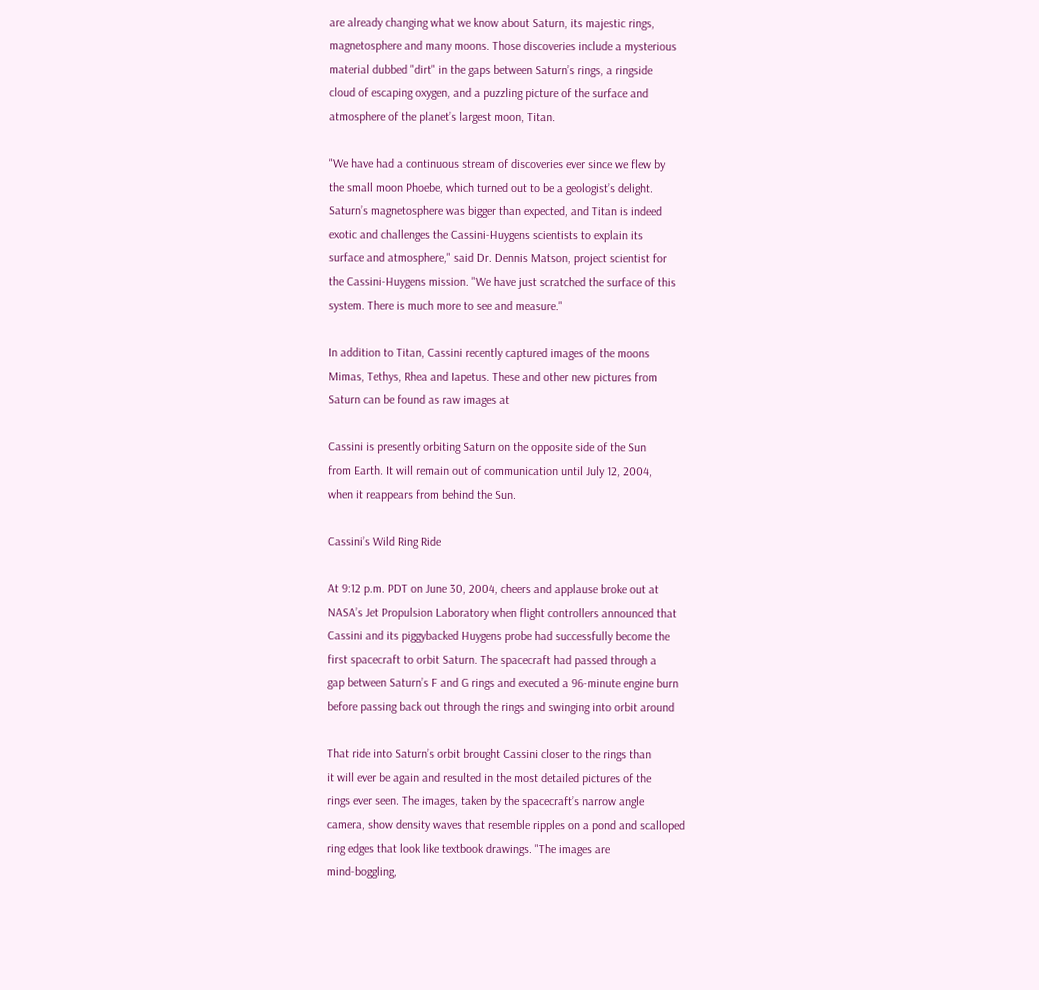are already changing what we know about Saturn, its majestic rings,
magnetosphere and many moons. Those discoveries include a mysterious
material dubbed "dirt" in the gaps between Saturn’s rings, a ringside
cloud of escaping oxygen, and a puzzling picture of the surface and
atmosphere of the planet’s largest moon, Titan.

"We have had a continuous stream of discoveries ever since we flew by
the small moon Phoebe, which turned out to be a geologist’s delight.
Saturn’s magnetosphere was bigger than expected, and Titan is indeed
exotic and challenges the Cassini-Huygens scientists to explain its
surface and atmosphere," said Dr. Dennis Matson, project scientist for
the Cassini-Huygens mission. "We have just scratched the surface of this
system. There is much more to see and measure."

In addition to Titan, Cassini recently captured images of the moons
Mimas, Tethys, Rhea and Iapetus. These and other new pictures from
Saturn can be found as raw images at

Cassini is presently orbiting Saturn on the opposite side of the Sun
from Earth. It will remain out of communication until July 12, 2004,
when it reappears from behind the Sun.

Cassini’s Wild Ring Ride

At 9:12 p.m. PDT on June 30, 2004, cheers and applause broke out at
NASA’s Jet Propulsion Laboratory when flight controllers announced that
Cassini and its piggybacked Huygens probe had successfully become the
first spacecraft to orbit Saturn. The spacecraft had passed through a
gap between Saturn’s F and G rings and executed a 96-minute engine burn
before passing back out through the rings and swinging into orbit around

That ride into Saturn’s orbit brought Cassini closer to the rings than
it will ever be again and resulted in the most detailed pictures of the
rings ever seen. The images, taken by the spacecraft’s narrow angle
camera, show density waves that resemble ripples on a pond and scalloped
ring edges that look like textbook drawings. "The images are
mind-boggling,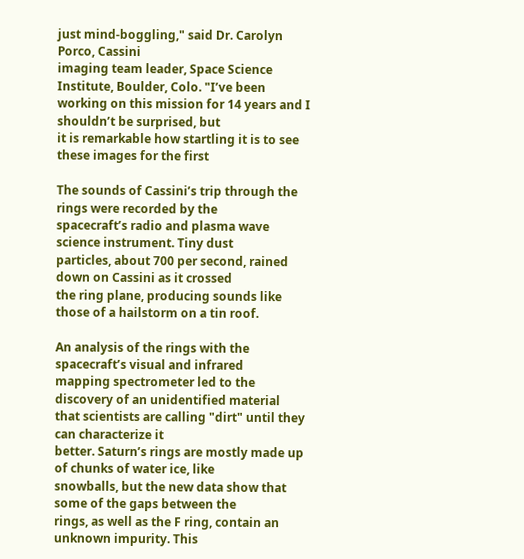just mind-boggling," said Dr. Carolyn Porco, Cassini
imaging team leader, Space Science Institute, Boulder, Colo. "I’ve been
working on this mission for 14 years and I shouldn’t be surprised, but
it is remarkable how startling it is to see these images for the first

The sounds of Cassini’s trip through the rings were recorded by the
spacecraft’s radio and plasma wave science instrument. Tiny dust
particles, about 700 per second, rained down on Cassini as it crossed
the ring plane, producing sounds like those of a hailstorm on a tin roof.

An analysis of the rings with the spacecraft’s visual and infrared
mapping spectrometer led to the discovery of an unidentified material
that scientists are calling "dirt" until they can characterize it
better. Saturn’s rings are mostly made up of chunks of water ice, like
snowballs, but the new data show that some of the gaps between the
rings, as well as the F ring, contain an unknown impurity. This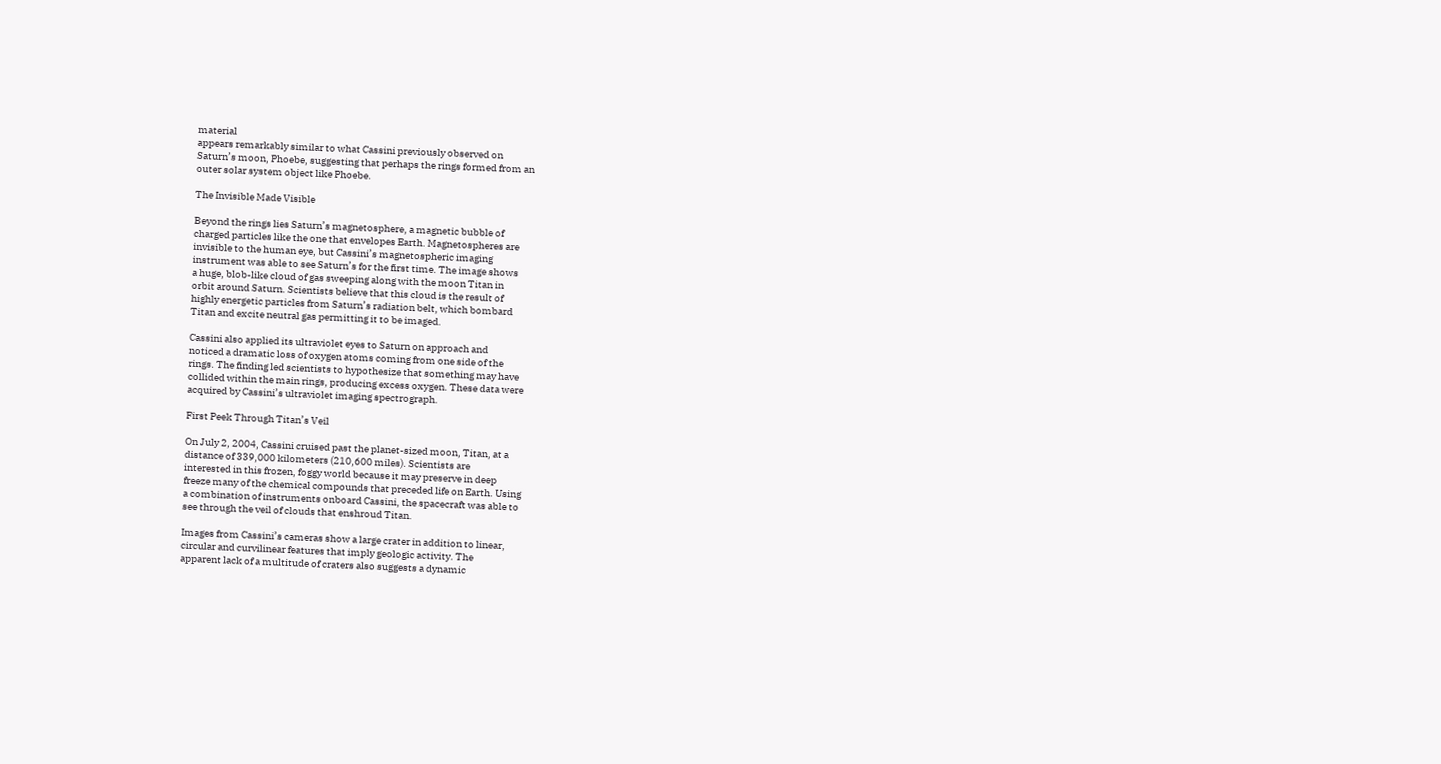material
appears remarkably similar to what Cassini previously observed on
Saturn’s moon, Phoebe, suggesting that perhaps the rings formed from an
outer solar system object like Phoebe.

The Invisible Made Visible

Beyond the rings lies Saturn’s magnetosphere, a magnetic bubble of
charged particles like the one that envelopes Earth. Magnetospheres are
invisible to the human eye, but Cassini’s magnetospheric imaging
instrument was able to see Saturn’s for the first time. The image shows
a huge, blob-like cloud of gas sweeping along with the moon Titan in
orbit around Saturn. Scientists believe that this cloud is the result of
highly energetic particles from Saturn’s radiation belt, which bombard
Titan and excite neutral gas permitting it to be imaged.

Cassini also applied its ultraviolet eyes to Saturn on approach and
noticed a dramatic loss of oxygen atoms coming from one side of the
rings. The finding led scientists to hypothesize that something may have
collided within the main rings, producing excess oxygen. These data were
acquired by Cassini’s ultraviolet imaging spectrograph.

First Peek Through Titan’s Veil

On July 2, 2004, Cassini cruised past the planet-sized moon, Titan, at a
distance of 339,000 kilometers (210,600 miles). Scientists are
interested in this frozen, foggy world because it may preserve in deep
freeze many of the chemical compounds that preceded life on Earth. Using
a combination of instruments onboard Cassini, the spacecraft was able to
see through the veil of clouds that enshroud Titan.

Images from Cassini’s cameras show a large crater in addition to linear,
circular and curvilinear features that imply geologic activity. The
apparent lack of a multitude of craters also suggests a dynamic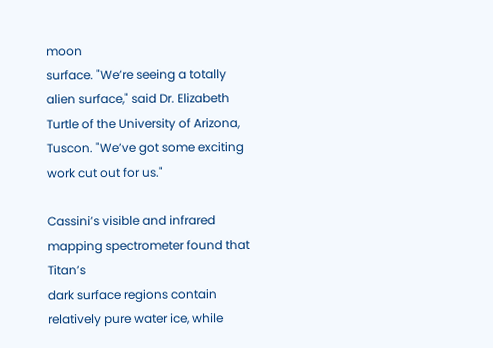moon
surface. "We’re seeing a totally alien surface," said Dr. Elizabeth
Turtle of the University of Arizona, Tuscon. "We’ve got some exciting
work cut out for us."

Cassini’s visible and infrared mapping spectrometer found that Titan’s
dark surface regions contain relatively pure water ice, while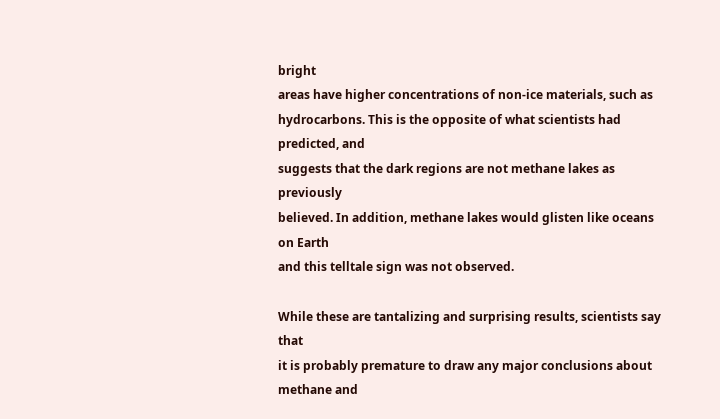bright
areas have higher concentrations of non-ice materials, such as
hydrocarbons. This is the opposite of what scientists had predicted, and
suggests that the dark regions are not methane lakes as previously
believed. In addition, methane lakes would glisten like oceans on Earth
and this telltale sign was not observed.

While these are tantalizing and surprising results, scientists say that
it is probably premature to draw any major conclusions about methane and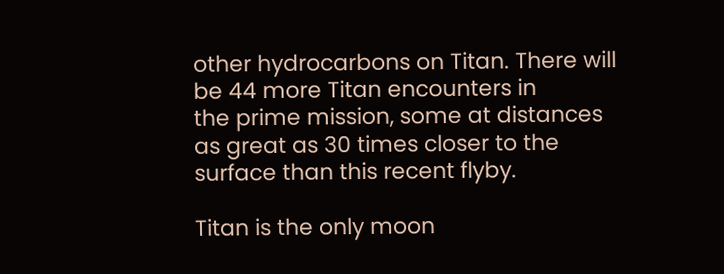other hydrocarbons on Titan. There will be 44 more Titan encounters in
the prime mission, some at distances as great as 30 times closer to the
surface than this recent flyby.

Titan is the only moon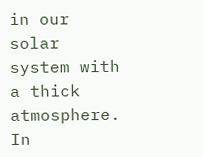in our solar system with a thick atmosphere. In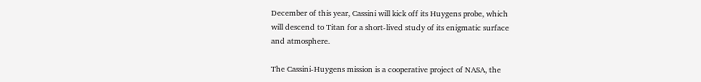December of this year, Cassini will kick off its Huygens probe, which
will descend to Titan for a short-lived study of its enigmatic surface
and atmosphere.

The Cassini-Huygens mission is a cooperative project of NASA, the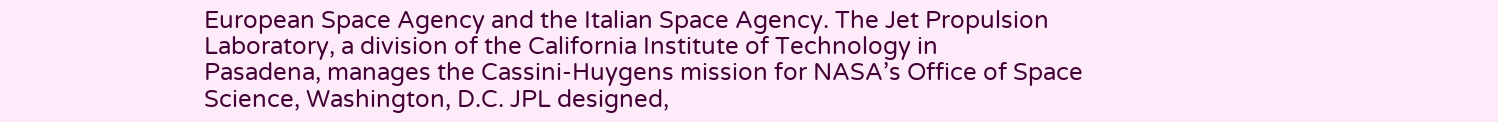European Space Agency and the Italian Space Agency. The Jet Propulsion
Laboratory, a division of the California Institute of Technology in
Pasadena, manages the Cassini-Huygens mission for NASA’s Office of Space
Science, Washington, D.C. JPL designed,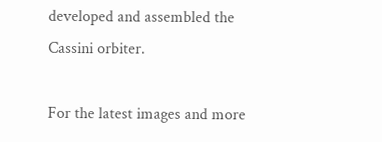developed and assembled the
Cassini orbiter.

For the latest images and more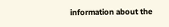information about the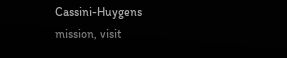Cassini-Huygens
mission, visit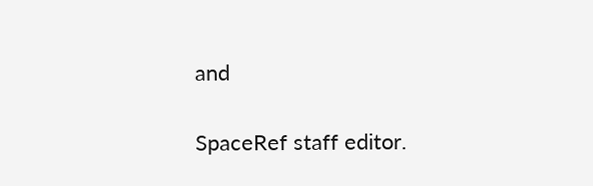and

SpaceRef staff editor.